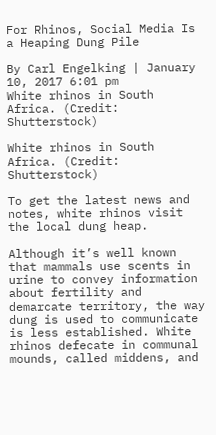For Rhinos, Social Media Is a Heaping Dung Pile

By Carl Engelking | January 10, 2017 6:01 pm
White rhinos in South Africa. (Credit: Shutterstock)

White rhinos in South Africa. (Credit: Shutterstock)

To get the latest news and notes, white rhinos visit the local dung heap.

Although it’s well known that mammals use scents in urine to convey information about fertility and demarcate territory, the way dung is used to communicate is less established. White rhinos defecate in communal mounds, called middens, and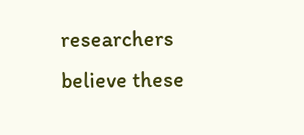researchers believe these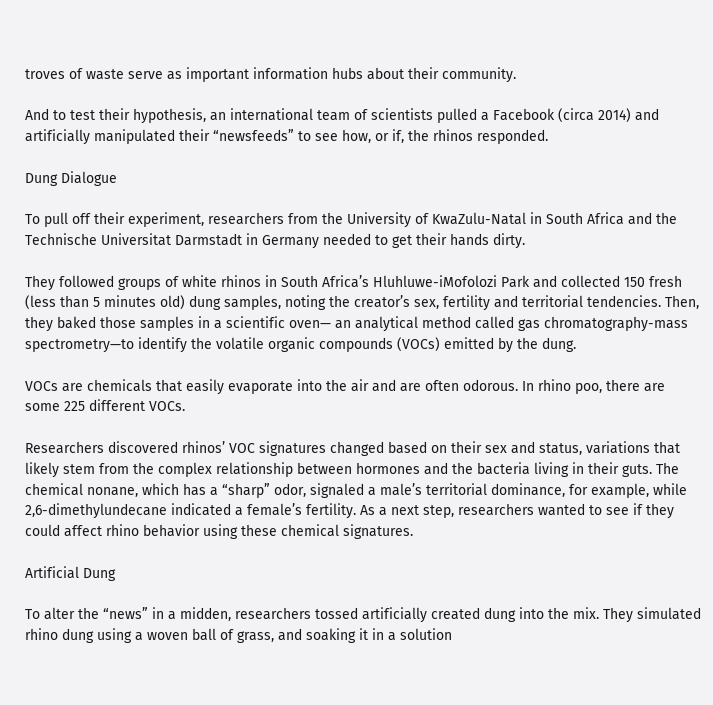troves of waste serve as important information hubs about their community.

And to test their hypothesis, an international team of scientists pulled a Facebook (circa 2014) and artificially manipulated their “newsfeeds” to see how, or if, the rhinos responded.

Dung Dialogue

To pull off their experiment, researchers from the University of KwaZulu-Natal in South Africa and the Technische Universitat Darmstadt in Germany needed to get their hands dirty.

They followed groups of white rhinos in South Africa’s Hluhluwe-iMofolozi Park and collected 150 fresh (less than 5 minutes old) dung samples, noting the creator’s sex, fertility and territorial tendencies. Then, they baked those samples in a scientific oven— an analytical method called gas chromatography-mass spectrometry—to identify the volatile organic compounds (VOCs) emitted by the dung.

VOCs are chemicals that easily evaporate into the air and are often odorous. In rhino poo, there are some 225 different VOCs.

Researchers discovered rhinos’ VOC signatures changed based on their sex and status, variations that likely stem from the complex relationship between hormones and the bacteria living in their guts. The chemical nonane, which has a “sharp” odor, signaled a male’s territorial dominance, for example, while 2,6-dimethylundecane indicated a female’s fertility. As a next step, researchers wanted to see if they could affect rhino behavior using these chemical signatures.

Artificial Dung

To alter the “news” in a midden, researchers tossed artificially created dung into the mix. They simulated rhino dung using a woven ball of grass, and soaking it in a solution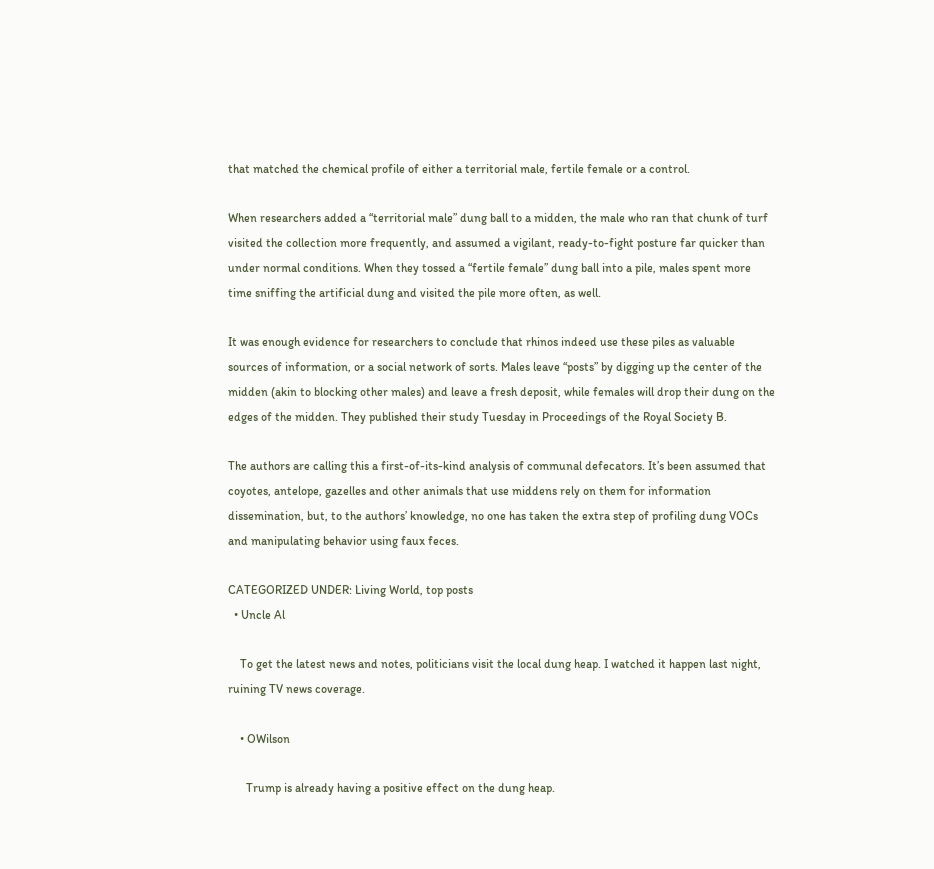that matched the chemical profile of either a territorial male, fertile female or a control.

When researchers added a “territorial male” dung ball to a midden, the male who ran that chunk of turf visited the collection more frequently, and assumed a vigilant, ready-to-fight posture far quicker than under normal conditions. When they tossed a “fertile female” dung ball into a pile, males spent more time sniffing the artificial dung and visited the pile more often, as well.

It was enough evidence for researchers to conclude that rhinos indeed use these piles as valuable sources of information, or a social network of sorts. Males leave “posts” by digging up the center of the midden (akin to blocking other males) and leave a fresh deposit, while females will drop their dung on the edges of the midden. They published their study Tuesday in Proceedings of the Royal Society B.

The authors are calling this a first-of-its-kind analysis of communal defecators. It’s been assumed that coyotes, antelope, gazelles and other animals that use middens rely on them for information dissemination, but, to the authors’ knowledge, no one has taken the extra step of profiling dung VOCs and manipulating behavior using faux feces.

CATEGORIZED UNDER: Living World, top posts
  • Uncle Al

    To get the latest news and notes, politicians visit the local dung heap. I watched it happen last night, ruining TV news coverage.

    • OWilson

      Trump is already having a positive effect on the dung heap.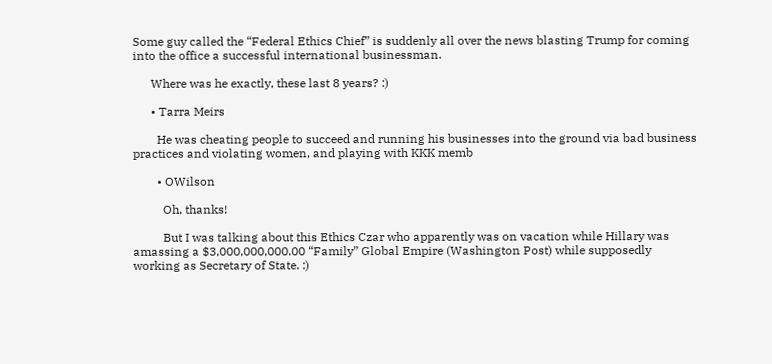Some guy called the “Federal Ethics Chief” is suddenly all over the news blasting Trump for coming into the office a successful international businessman.

      Where was he exactly, these last 8 years? :)

      • Tarra Meirs

        He was cheating people to succeed and running his businesses into the ground via bad business practices and violating women, and playing with KKK memb

        • OWilson

          Oh, thanks!

          But I was talking about this Ethics Czar who apparently was on vacation while Hillary was amassing a $3,000,000,000.00 “Family” Global Empire (Washington Post) while supposedly working as Secretary of State. :)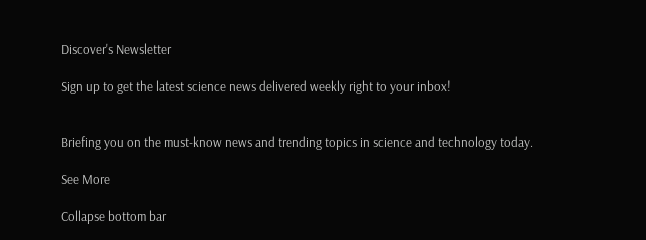Discover's Newsletter

Sign up to get the latest science news delivered weekly right to your inbox!


Briefing you on the must-know news and trending topics in science and technology today.

See More

Collapse bottom bar